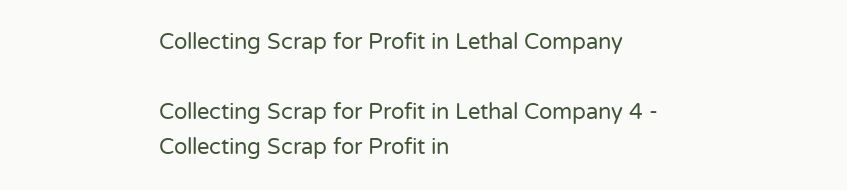Collecting Scrap for Profit in Lethal Company

Collecting Scrap for Profit in Lethal Company 4 -
Collecting Scrap for Profit in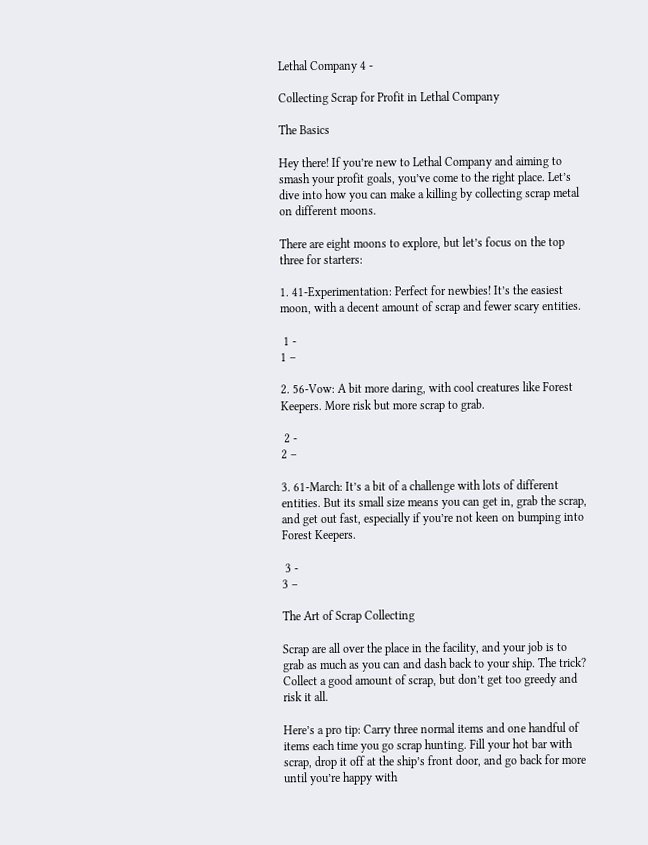Lethal Company 4 -

Collecting Scrap for Profit in Lethal Company

The Basics

Hey there! If you’re new to Lethal Company and aiming to smash your profit goals, you’ve come to the right place. Let’s dive into how you can make a killing by collecting scrap metal on different moons.

There are eight moons to explore, but let’s focus on the top three for starters:

1. 41-Experimentation: Perfect for newbies! It’s the easiest moon, with a decent amount of scrap and fewer scary entities.

 1 -
1 –

2. 56-Vow: A bit more daring, with cool creatures like Forest Keepers. More risk but more scrap to grab.

 2 -
2 –

3. 61-March: It’s a bit of a challenge with lots of different entities. But its small size means you can get in, grab the scrap, and get out fast, especially if you’re not keen on bumping into Forest Keepers.

 3 -
3 –

The Art of Scrap Collecting

Scrap are all over the place in the facility, and your job is to grab as much as you can and dash back to your ship. The trick? Collect a good amount of scrap, but don’t get too greedy and risk it all.

Here’s a pro tip: Carry three normal items and one handful of items each time you go scrap hunting. Fill your hot bar with scrap, drop it off at the ship’s front door, and go back for more until you’re happy with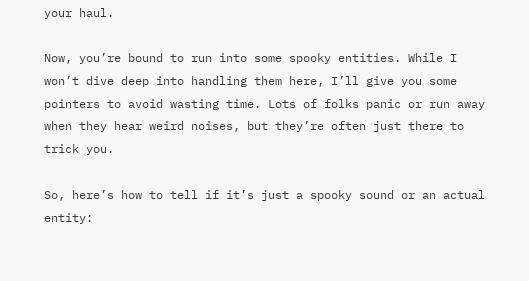your haul.

Now, you’re bound to run into some spooky entities. While I won’t dive deep into handling them here, I’ll give you some pointers to avoid wasting time. Lots of folks panic or run away when they hear weird noises, but they’re often just there to trick you.

So, here’s how to tell if it’s just a spooky sound or an actual entity: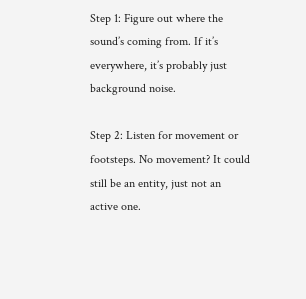Step 1: Figure out where the sound’s coming from. If it’s everywhere, it’s probably just background noise.

Step 2: Listen for movement or footsteps. No movement? It could still be an entity, just not an active one.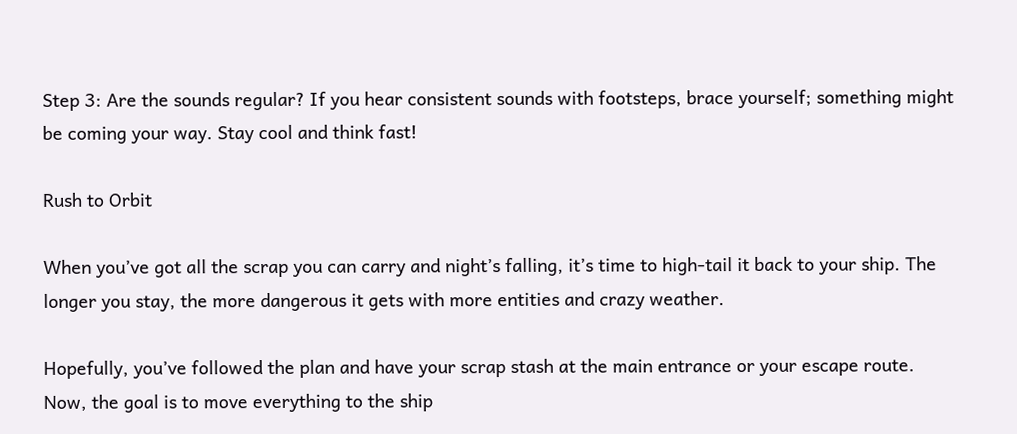Step 3: Are the sounds regular? If you hear consistent sounds with footsteps, brace yourself; something might be coming your way. Stay cool and think fast!

Rush to Orbit

When you’ve got all the scrap you can carry and night’s falling, it’s time to high-tail it back to your ship. The longer you stay, the more dangerous it gets with more entities and crazy weather.

Hopefully, you’ve followed the plan and have your scrap stash at the main entrance or your escape route. Now, the goal is to move everything to the ship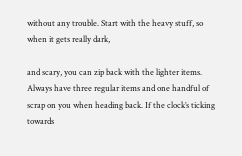without any trouble. Start with the heavy stuff, so when it gets really dark,

and scary, you can zip back with the lighter items. Always have three regular items and one handful of scrap on you when heading back. If the clock’s ticking towards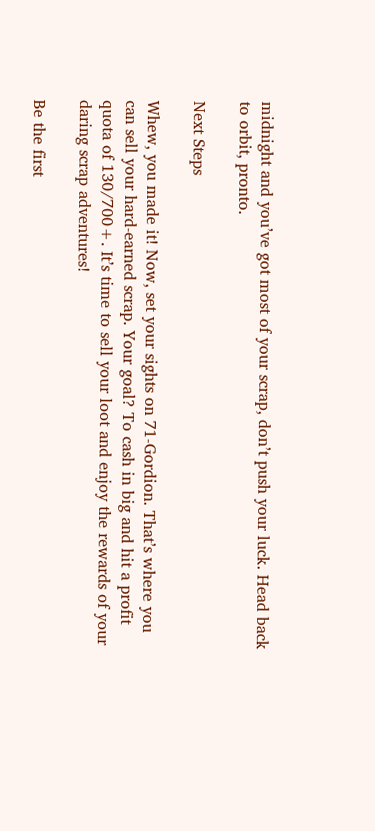midnight and you’ve got most of your scrap, don’t push your luck. Head back to orbit, pronto.

Next Steps

Whew, you made it! Now, set your sights on 71-Gordion. That’s where you can sell your hard-earned scrap. Your goal? To cash in big and hit a profit quota of 130/700+. It’s time to sell your loot and enjoy the rewards of your daring scrap adventures!

Be the first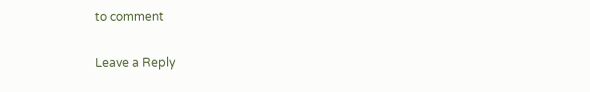to comment

Leave a Reply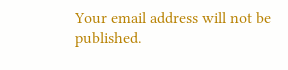Your email address will not be published.